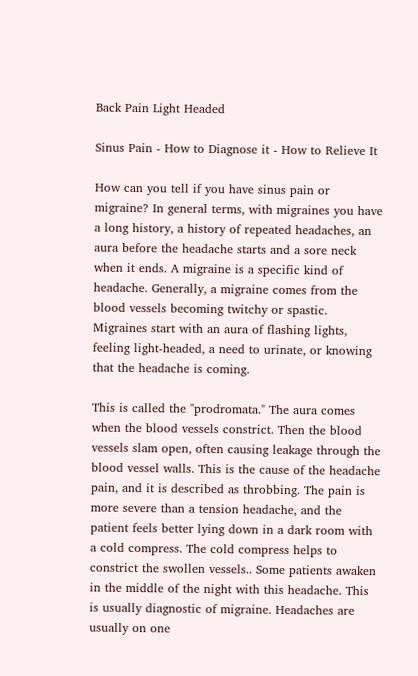Back Pain Light Headed

Sinus Pain - How to Diagnose it - How to Relieve It

How can you tell if you have sinus pain or migraine? In general terms, with migraines you have a long history, a history of repeated headaches, an aura before the headache starts and a sore neck when it ends. A migraine is a specific kind of headache. Generally, a migraine comes from the blood vessels becoming twitchy or spastic. Migraines start with an aura of flashing lights, feeling light-headed, a need to urinate, or knowing that the headache is coming.

This is called the "prodromata." The aura comes when the blood vessels constrict. Then the blood vessels slam open, often causing leakage through the blood vessel walls. This is the cause of the headache pain, and it is described as throbbing. The pain is more severe than a tension headache, and the patient feels better lying down in a dark room with a cold compress. The cold compress helps to constrict the swollen vessels.. Some patients awaken in the middle of the night with this headache. This is usually diagnostic of migraine. Headaches are usually on one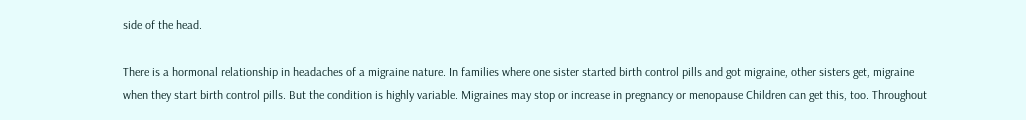side of the head.

There is a hormonal relationship in headaches of a migraine nature. In families where one sister started birth control pills and got migraine, other sisters get, migraine when they start birth control pills. But the condition is highly variable. Migraines may stop or increase in pregnancy or menopause Children can get this, too. Throughout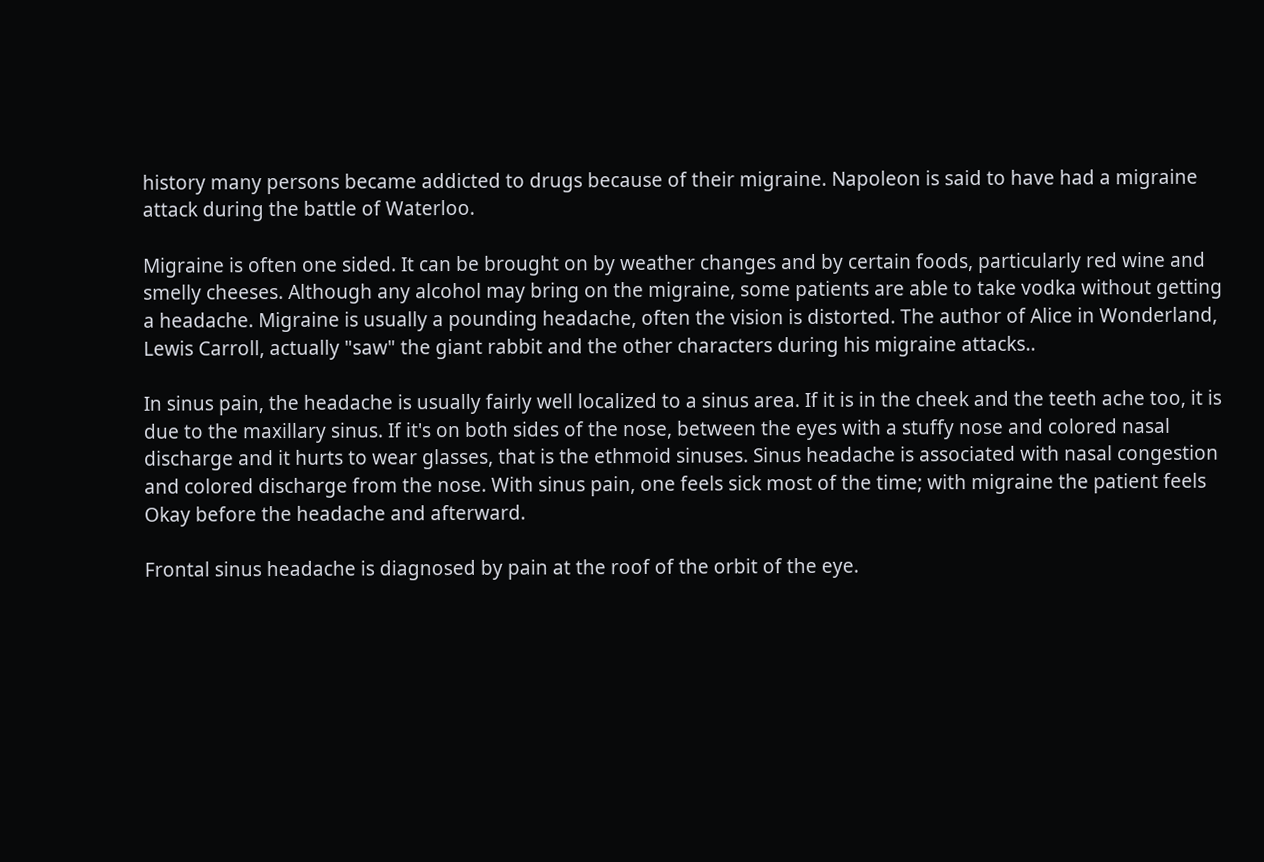history many persons became addicted to drugs because of their migraine. Napoleon is said to have had a migraine attack during the battle of Waterloo.

Migraine is often one sided. It can be brought on by weather changes and by certain foods, particularly red wine and smelly cheeses. Although any alcohol may bring on the migraine, some patients are able to take vodka without getting a headache. Migraine is usually a pounding headache, often the vision is distorted. The author of Alice in Wonderland, Lewis Carroll, actually "saw" the giant rabbit and the other characters during his migraine attacks..

In sinus pain, the headache is usually fairly well localized to a sinus area. If it is in the cheek and the teeth ache too, it is due to the maxillary sinus. If it's on both sides of the nose, between the eyes with a stuffy nose and colored nasal discharge and it hurts to wear glasses, that is the ethmoid sinuses. Sinus headache is associated with nasal congestion and colored discharge from the nose. With sinus pain, one feels sick most of the time; with migraine the patient feels Okay before the headache and afterward.

Frontal sinus headache is diagnosed by pain at the roof of the orbit of the eye.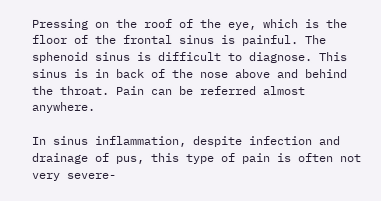Pressing on the roof of the eye, which is the floor of the frontal sinus is painful. The sphenoid sinus is difficult to diagnose. This sinus is in back of the nose above and behind the throat. Pain can be referred almost anywhere.

In sinus inflammation, despite infection and drainage of pus, this type of pain is often not very severe-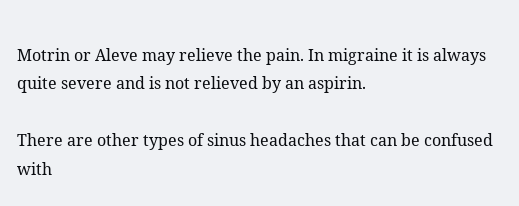Motrin or Aleve may relieve the pain. In migraine it is always quite severe and is not relieved by an aspirin.

There are other types of sinus headaches that can be confused with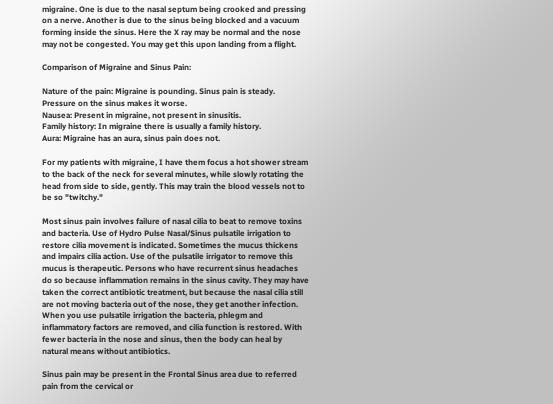migraine. One is due to the nasal septum being crooked and pressing on a nerve. Another is due to the sinus being blocked and a vacuum forming inside the sinus. Here the X ray may be normal and the nose may not be congested. You may get this upon landing from a flight.

Comparison of Migraine and Sinus Pain:

Nature of the pain: Migraine is pounding. Sinus pain is steady. Pressure on the sinus makes it worse.
Nausea: Present in migraine, not present in sinusitis.
Family history: In migraine there is usually a family history.
Aura: Migraine has an aura, sinus pain does not.

For my patients with migraine, I have them focus a hot shower stream to the back of the neck for several minutes, while slowly rotating the head from side to side, gently. This may train the blood vessels not to be so "twitchy."

Most sinus pain involves failure of nasal cilia to beat to remove toxins and bacteria. Use of Hydro Pulse Nasal/Sinus pulsatile irrigation to restore cilia movement is indicated. Sometimes the mucus thickens and impairs cilia action. Use of the pulsatile irrigator to remove this mucus is therapeutic. Persons who have recurrent sinus headaches do so because inflammation remains in the sinus cavity. They may have taken the correct antibiotic treatment, but because the nasal cilia still are not moving bacteria out of the nose, they get another infection. When you use pulsatile irrigation the bacteria, phlegm and inflammatory factors are removed, and cilia function is restored. With fewer bacteria in the nose and sinus, then the body can heal by natural means without antibiotics.

Sinus pain may be present in the Frontal Sinus area due to referred pain from the cervical or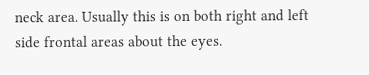neck area. Usually this is on both right and left side frontal areas about the eyes.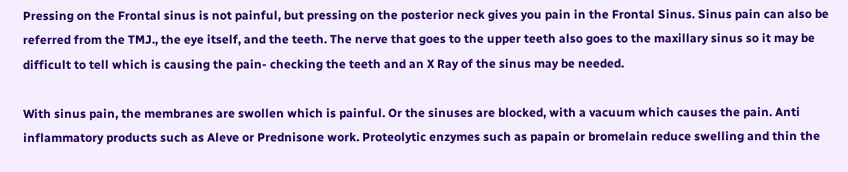Pressing on the Frontal sinus is not painful, but pressing on the posterior neck gives you pain in the Frontal Sinus. Sinus pain can also be referred from the TMJ., the eye itself, and the teeth. The nerve that goes to the upper teeth also goes to the maxillary sinus so it may be difficult to tell which is causing the pain- checking the teeth and an X Ray of the sinus may be needed.

With sinus pain, the membranes are swollen which is painful. Or the sinuses are blocked, with a vacuum which causes the pain. Anti inflammatory products such as Aleve or Prednisone work. Proteolytic enzymes such as papain or bromelain reduce swelling and thin the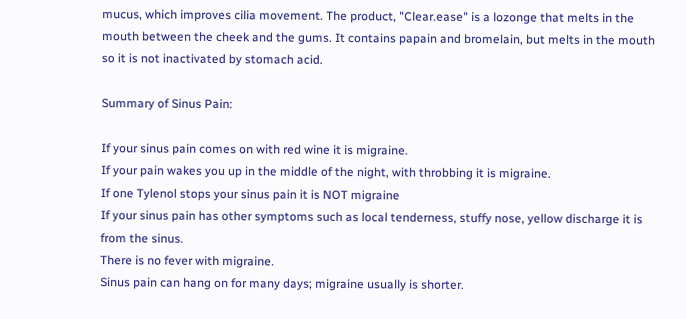mucus, which improves cilia movement. The product, "Clear.ease" is a lozonge that melts in the mouth between the cheek and the gums. It contains papain and bromelain, but melts in the mouth so it is not inactivated by stomach acid.

Summary of Sinus Pain:

If your sinus pain comes on with red wine it is migraine.
If your pain wakes you up in the middle of the night, with throbbing it is migraine.
If one Tylenol stops your sinus pain it is NOT migraine
If your sinus pain has other symptoms such as local tenderness, stuffy nose, yellow discharge it is from the sinus.
There is no fever with migraine.
Sinus pain can hang on for many days; migraine usually is shorter.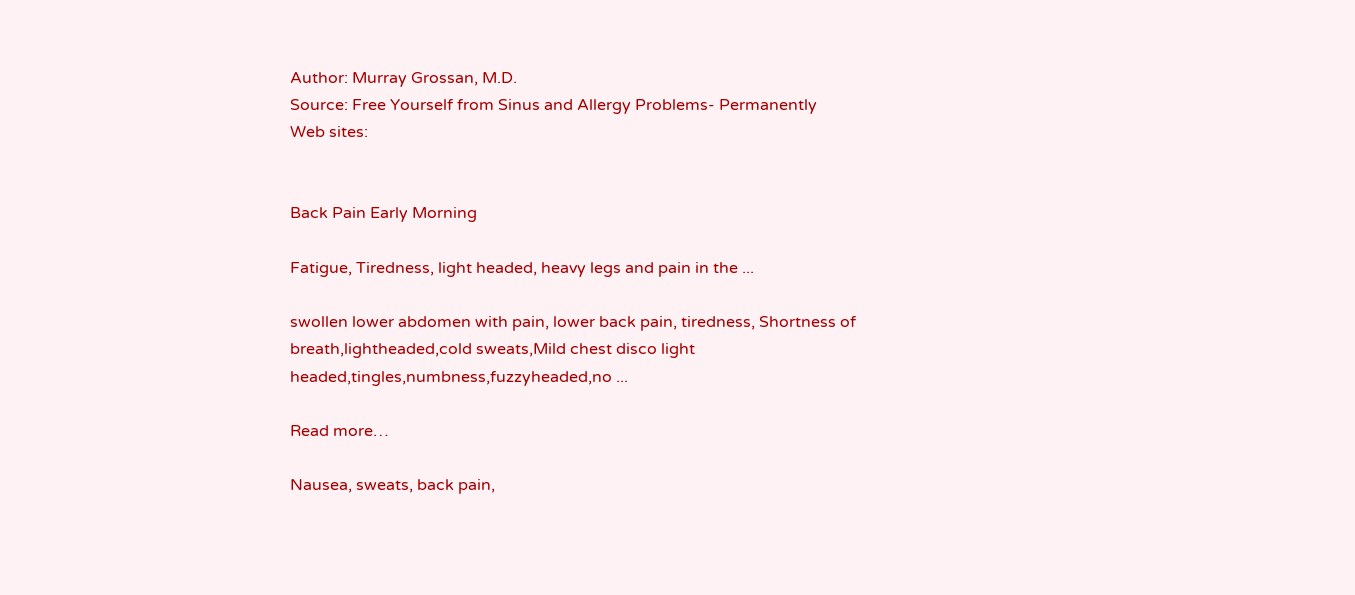Author: Murray Grossan, M.D.
Source: Free Yourself from Sinus and Allergy Problems- Permanently
Web sites:


Back Pain Early Morning

Fatigue, Tiredness, light headed, heavy legs and pain in the ...

swollen lower abdomen with pain, lower back pain, tiredness, Shortness of breath,lightheaded,cold sweats,Mild chest disco light headed,tingles,numbness,fuzzyheaded,no ...

Read more…

Nausea, sweats, back pain,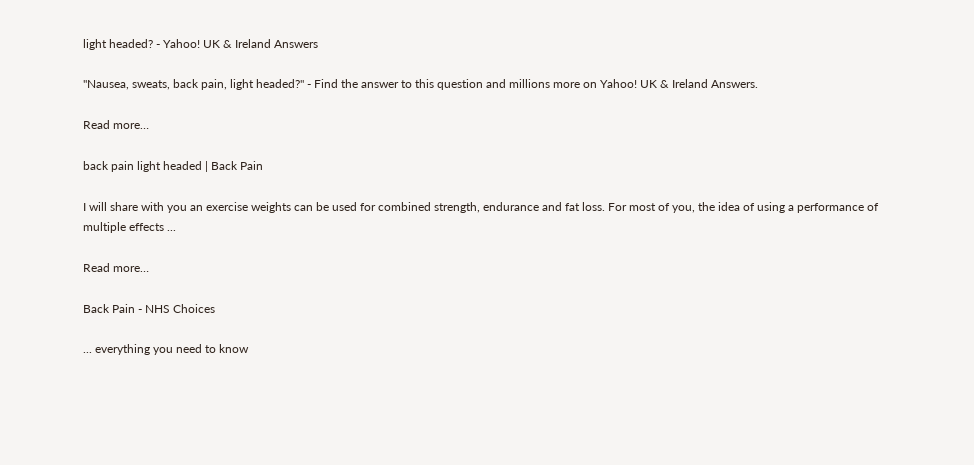light headed? - Yahoo! UK & Ireland Answers

"Nausea, sweats, back pain, light headed?" - Find the answer to this question and millions more on Yahoo! UK & Ireland Answers.

Read more…

back pain light headed | Back Pain

I will share with you an exercise weights can be used for combined strength, endurance and fat loss. For most of you, the idea of using a performance of multiple effects ...

Read more…

Back Pain - NHS Choices

... everything you need to know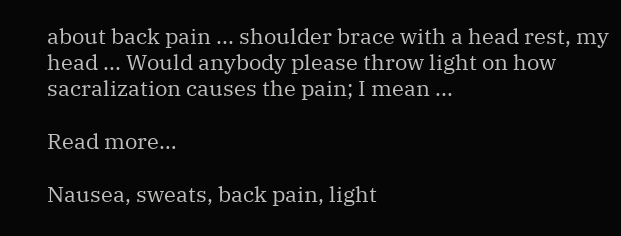about back pain ... shoulder brace with a head rest, my head ... Would anybody please throw light on how sacralization causes the pain; I mean ...

Read more…

Nausea, sweats, back pain, light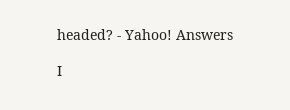headed? - Yahoo! Answers

I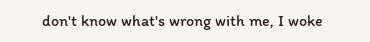don't know what's wrong with me, I woke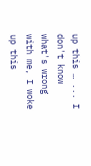up this … ... I don't know what's wrong with me, I woke up this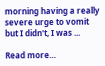morning having a really severe urge to vomit but I didn't, I was ...

Read more…